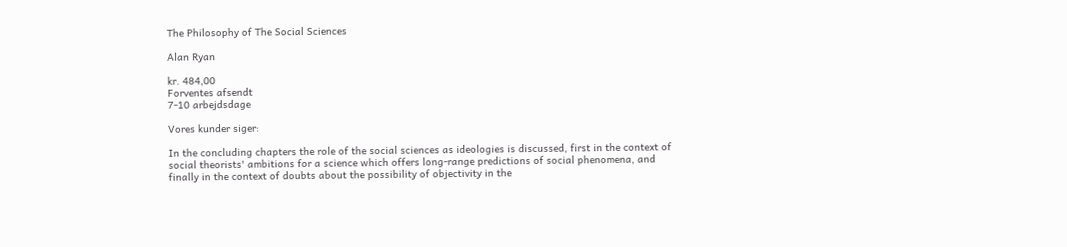The Philosophy of The Social Sciences

Alan Ryan

kr. 484,00
Forventes afsendt
7-10 arbejdsdage

Vores kunder siger:

In the concluding chapters the role of the social sciences as ideologies is discussed, first in the context of social theorists' ambitions for a science which offers long-range predictions of social phenomena, and finally in the context of doubts about the possibility of objectivity in the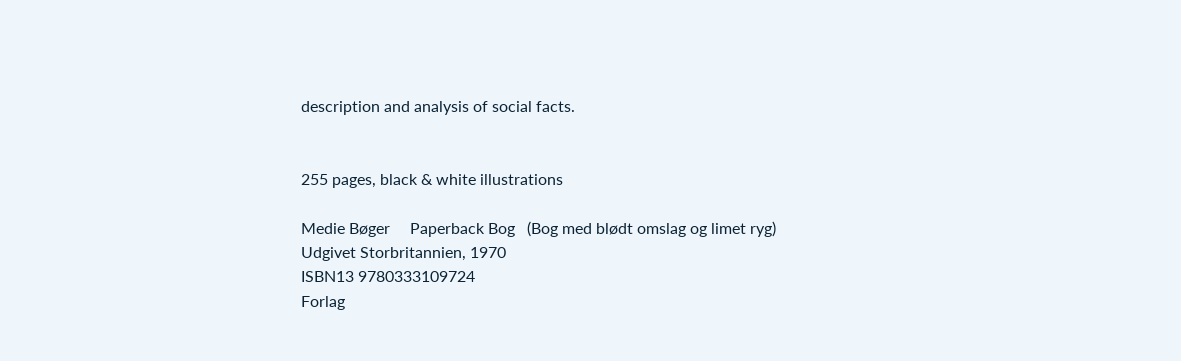description and analysis of social facts.


255 pages, black & white illustrations

Medie Bøger     Paperback Bog   (Bog med blødt omslag og limet ryg)
Udgivet Storbritannien, 1970
ISBN13 9780333109724
Forlag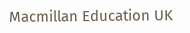Macmillan Education UK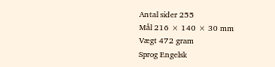Antal sider 255
Mål 216 × 140 × 30 mm
Vægt 472 gram
Sprog Engelsk